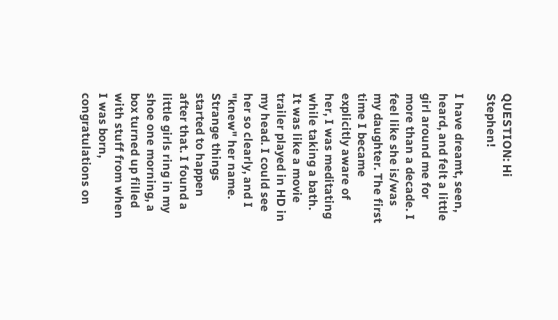QUESTION: Hi Stephen!

I have dreamt, seen, heard, and felt a little girl around me for more than a decade. I feel like she is/was my daughter. The first time I became explicitly aware of her, I was meditating while taking a bath. It was like a movie trailer played in HD in my head. I could see her so clearly, and I "knew" her name. Strange things started to happen after that. I found a little girls ring in my shoe one morning, a box turned up filled with stuff from when I was born, congratulations on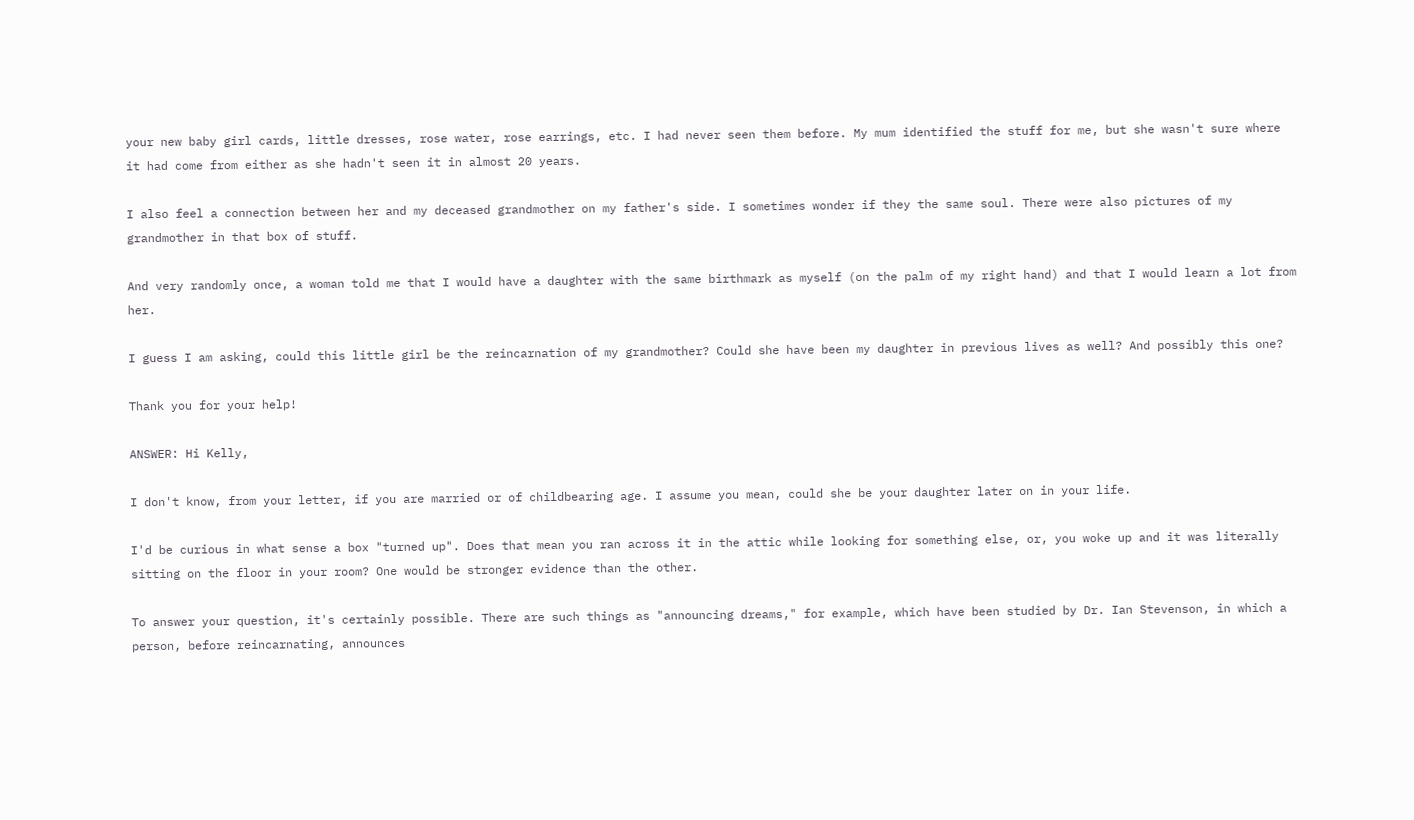your new baby girl cards, little dresses, rose water, rose earrings, etc. I had never seen them before. My mum identified the stuff for me, but she wasn't sure where it had come from either as she hadn't seen it in almost 20 years.

I also feel a connection between her and my deceased grandmother on my father's side. I sometimes wonder if they the same soul. There were also pictures of my grandmother in that box of stuff.

And very randomly once, a woman told me that I would have a daughter with the same birthmark as myself (on the palm of my right hand) and that I would learn a lot from her.

I guess I am asking, could this little girl be the reincarnation of my grandmother? Could she have been my daughter in previous lives as well? And possibly this one?

Thank you for your help!

ANSWER: Hi Kelly,

I don't know, from your letter, if you are married or of childbearing age. I assume you mean, could she be your daughter later on in your life.

I'd be curious in what sense a box "turned up". Does that mean you ran across it in the attic while looking for something else, or, you woke up and it was literally sitting on the floor in your room? One would be stronger evidence than the other.

To answer your question, it's certainly possible. There are such things as "announcing dreams," for example, which have been studied by Dr. Ian Stevenson, in which a person, before reincarnating, announces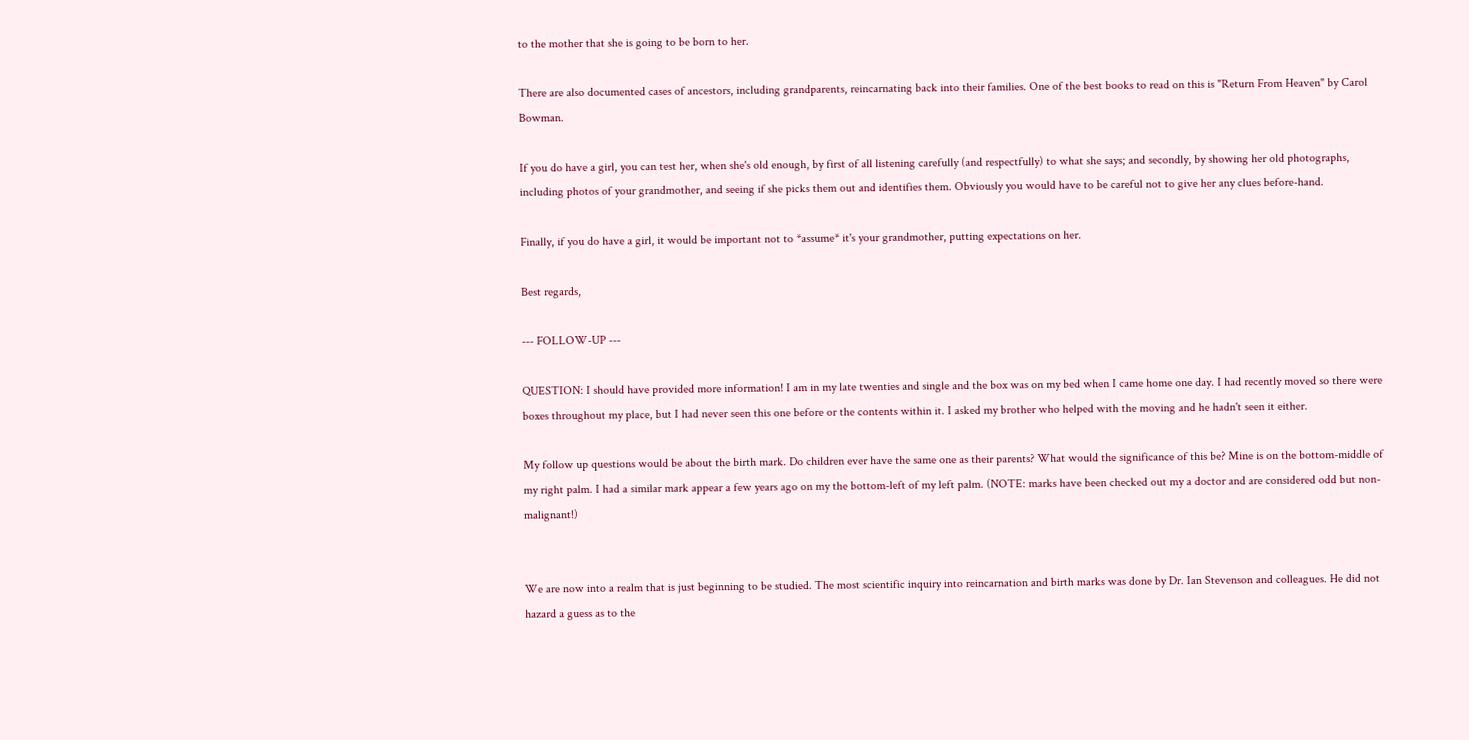to the mother that she is going to be born to her.

There are also documented cases of ancestors, including grandparents, reincarnating back into their families. One of the best books to read on this is "Return From Heaven" by Carol Bowman.

If you do have a girl, you can test her, when she's old enough, by first of all listening carefully (and respectfully) to what she says; and secondly, by showing her old photographs, including photos of your grandmother, and seeing if she picks them out and identifies them. Obviously you would have to be careful not to give her any clues before-hand.

Finally, if you do have a girl, it would be important not to *assume* it's your grandmother, putting expectations on her.

Best regards,

--- FOLLOW-UP ---

QUESTION: I should have provided more information! I am in my late twenties and single and the box was on my bed when I came home one day. I had recently moved so there were boxes throughout my place, but I had never seen this one before or the contents within it. I asked my brother who helped with the moving and he hadn't seen it either.

My follow up questions would be about the birth mark. Do children ever have the same one as their parents? What would the significance of this be? Mine is on the bottom-middle of my right palm. I had a similar mark appear a few years ago on my the bottom-left of my left palm. (NOTE: marks have been checked out my a doctor and are considered odd but non-malignant!)


We are now into a realm that is just beginning to be studied. The most scientific inquiry into reincarnation and birth marks was done by Dr. Ian Stevenson and colleagues. He did not hazard a guess as to the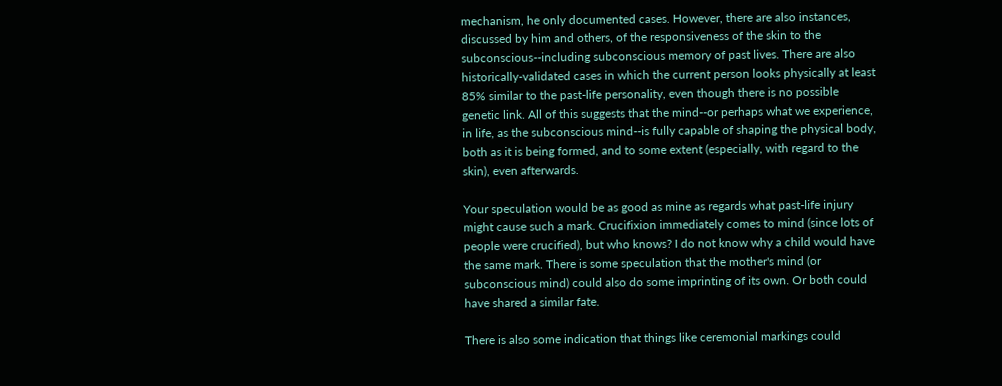mechanism, he only documented cases. However, there are also instances, discussed by him and others, of the responsiveness of the skin to the subconscious--including subconscious memory of past lives. There are also historically-validated cases in which the current person looks physically at least 85% similar to the past-life personality, even though there is no possible genetic link. All of this suggests that the mind--or perhaps what we experience, in life, as the subconscious mind--is fully capable of shaping the physical body, both as it is being formed, and to some extent (especially, with regard to the skin), even afterwards.

Your speculation would be as good as mine as regards what past-life injury might cause such a mark. Crucifixion immediately comes to mind (since lots of people were crucified), but who knows? I do not know why a child would have the same mark. There is some speculation that the mother's mind (or subconscious mind) could also do some imprinting of its own. Or both could have shared a similar fate.

There is also some indication that things like ceremonial markings could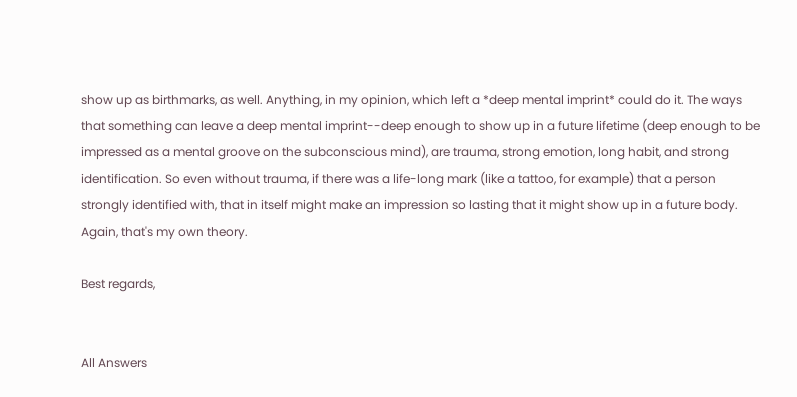show up as birthmarks, as well. Anything, in my opinion, which left a *deep mental imprint* could do it. The ways that something can leave a deep mental imprint--deep enough to show up in a future lifetime (deep enough to be impressed as a mental groove on the subconscious mind), are trauma, strong emotion, long habit, and strong identification. So even without trauma, if there was a life-long mark (like a tattoo, for example) that a person strongly identified with, that in itself might make an impression so lasting that it might show up in a future body. Again, that's my own theory.

Best regards,


All Answers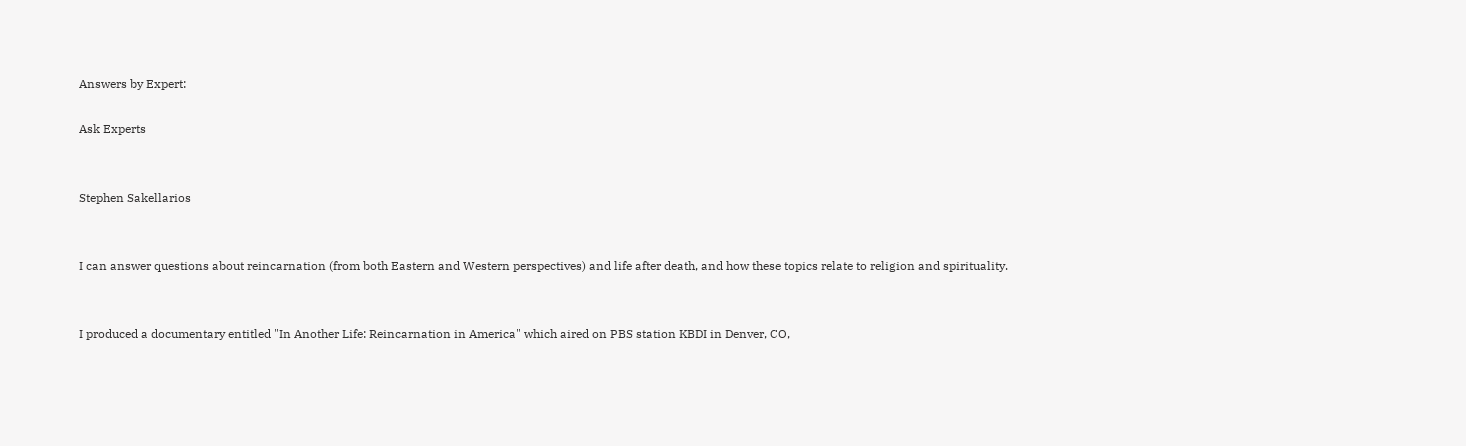Answers by Expert:

Ask Experts


Stephen Sakellarios


I can answer questions about reincarnation (from both Eastern and Western perspectives) and life after death, and how these topics relate to religion and spirituality.


I produced a documentary entitled "In Another Life: Reincarnation in America" which aired on PBS station KBDI in Denver, CO,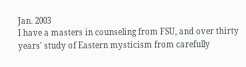Jan. 2003
I have a masters in counseling from FSU, and over thirty years' study of Eastern mysticism from carefully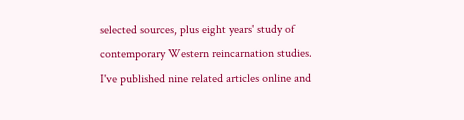selected sources, plus eight years' study of contemporary Western reincarnation studies. I've published nine related articles online and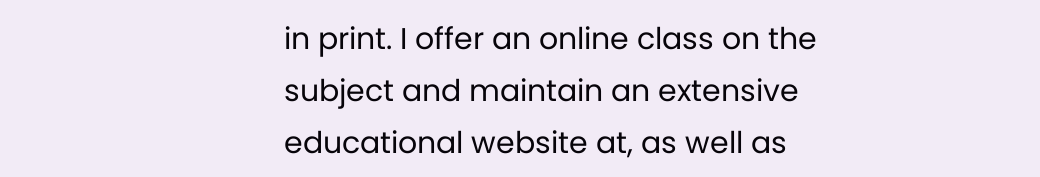in print. I offer an online class on the subject and maintain an extensive educational website at, as well as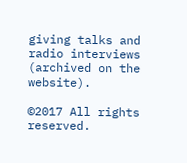giving talks and radio interviews (archived on the website).

©2017 All rights reserved.